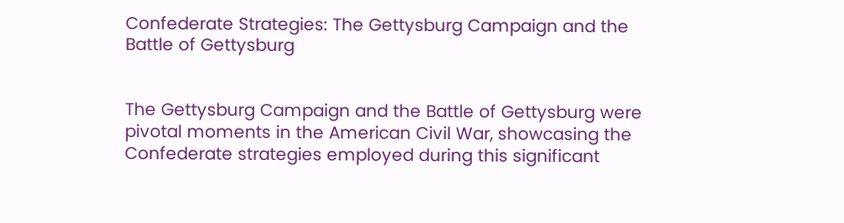Confederate Strategies: The Gettysburg Campaign and the Battle of Gettysburg


The Gettysburg Campaign and the Battle of Gettysburg were pivotal moments in the American Civil War, showcasing the Confederate strategies employed during this significant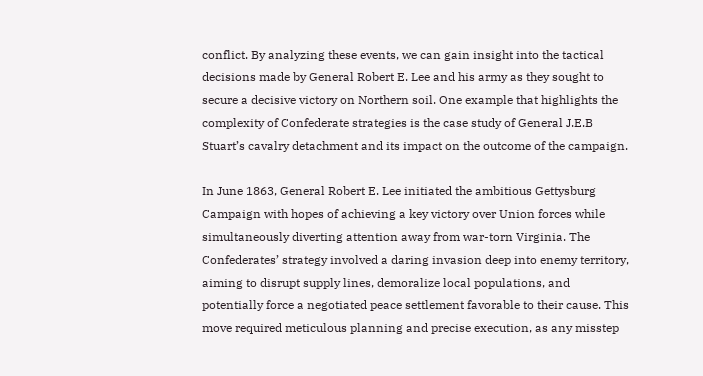conflict. By analyzing these events, we can gain insight into the tactical decisions made by General Robert E. Lee and his army as they sought to secure a decisive victory on Northern soil. One example that highlights the complexity of Confederate strategies is the case study of General J.E.B Stuart’s cavalry detachment and its impact on the outcome of the campaign.

In June 1863, General Robert E. Lee initiated the ambitious Gettysburg Campaign with hopes of achieving a key victory over Union forces while simultaneously diverting attention away from war-torn Virginia. The Confederates’ strategy involved a daring invasion deep into enemy territory, aiming to disrupt supply lines, demoralize local populations, and potentially force a negotiated peace settlement favorable to their cause. This move required meticulous planning and precise execution, as any misstep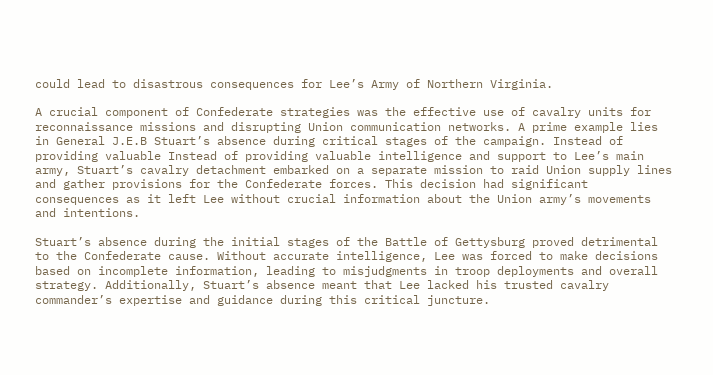could lead to disastrous consequences for Lee’s Army of Northern Virginia.

A crucial component of Confederate strategies was the effective use of cavalry units for reconnaissance missions and disrupting Union communication networks. A prime example lies in General J.E.B Stuart’s absence during critical stages of the campaign. Instead of providing valuable Instead of providing valuable intelligence and support to Lee’s main army, Stuart’s cavalry detachment embarked on a separate mission to raid Union supply lines and gather provisions for the Confederate forces. This decision had significant consequences as it left Lee without crucial information about the Union army’s movements and intentions.

Stuart’s absence during the initial stages of the Battle of Gettysburg proved detrimental to the Confederate cause. Without accurate intelligence, Lee was forced to make decisions based on incomplete information, leading to misjudgments in troop deployments and overall strategy. Additionally, Stuart’s absence meant that Lee lacked his trusted cavalry commander’s expertise and guidance during this critical juncture.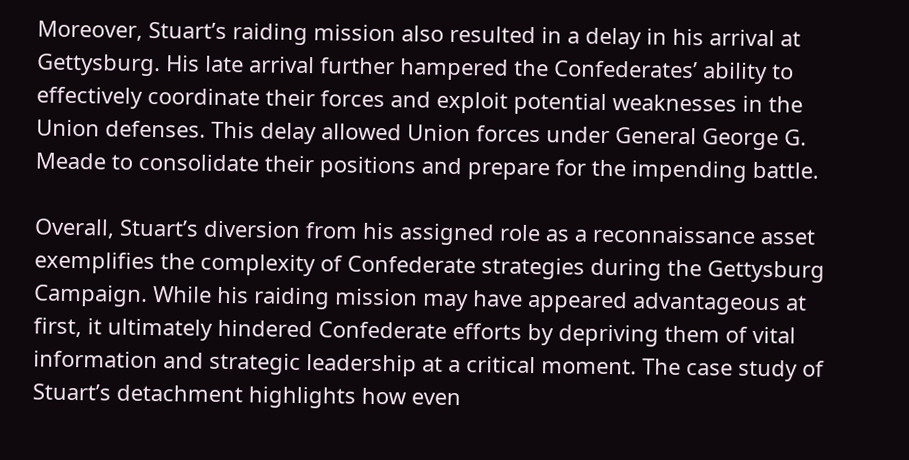Moreover, Stuart’s raiding mission also resulted in a delay in his arrival at Gettysburg. His late arrival further hampered the Confederates’ ability to effectively coordinate their forces and exploit potential weaknesses in the Union defenses. This delay allowed Union forces under General George G. Meade to consolidate their positions and prepare for the impending battle.

Overall, Stuart’s diversion from his assigned role as a reconnaissance asset exemplifies the complexity of Confederate strategies during the Gettysburg Campaign. While his raiding mission may have appeared advantageous at first, it ultimately hindered Confederate efforts by depriving them of vital information and strategic leadership at a critical moment. The case study of Stuart’s detachment highlights how even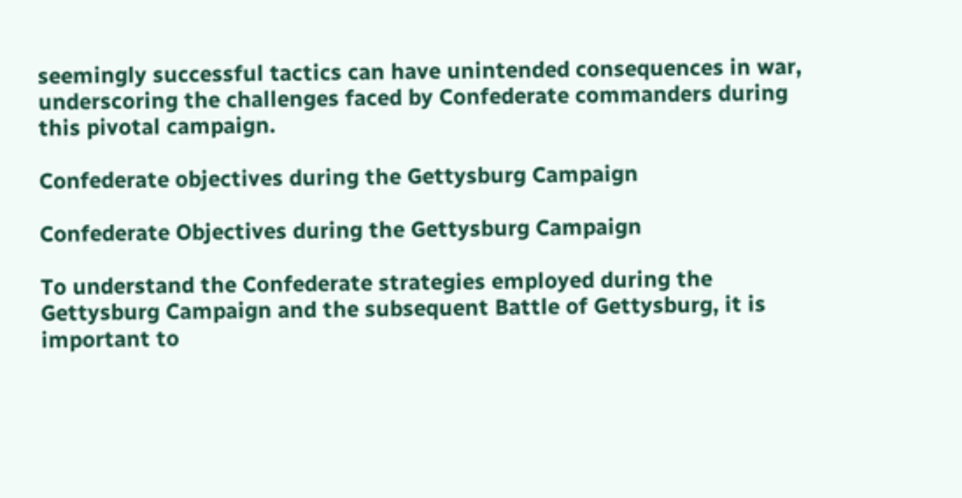seemingly successful tactics can have unintended consequences in war, underscoring the challenges faced by Confederate commanders during this pivotal campaign.

Confederate objectives during the Gettysburg Campaign

Confederate Objectives during the Gettysburg Campaign

To understand the Confederate strategies employed during the Gettysburg Campaign and the subsequent Battle of Gettysburg, it is important to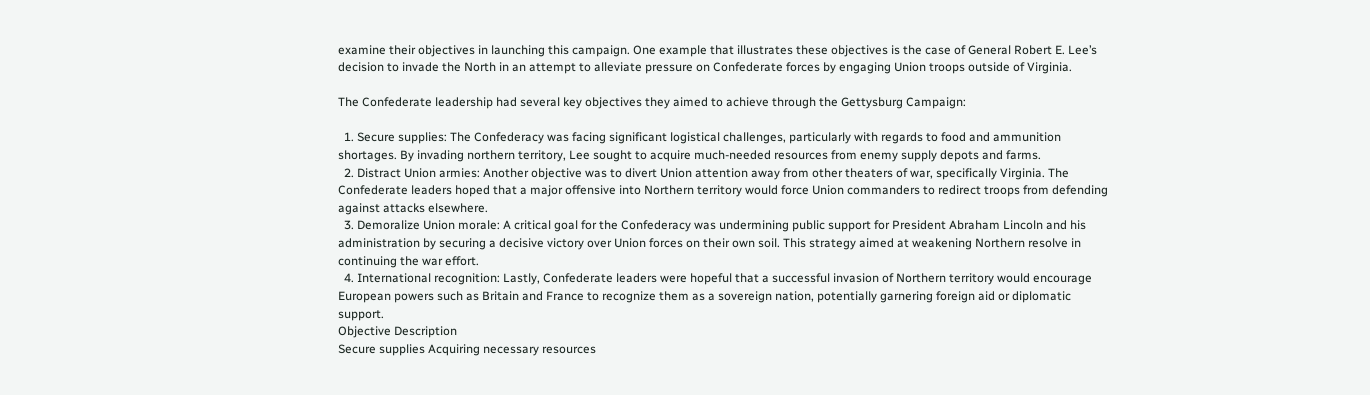examine their objectives in launching this campaign. One example that illustrates these objectives is the case of General Robert E. Lee’s decision to invade the North in an attempt to alleviate pressure on Confederate forces by engaging Union troops outside of Virginia.

The Confederate leadership had several key objectives they aimed to achieve through the Gettysburg Campaign:

  1. Secure supplies: The Confederacy was facing significant logistical challenges, particularly with regards to food and ammunition shortages. By invading northern territory, Lee sought to acquire much-needed resources from enemy supply depots and farms.
  2. Distract Union armies: Another objective was to divert Union attention away from other theaters of war, specifically Virginia. The Confederate leaders hoped that a major offensive into Northern territory would force Union commanders to redirect troops from defending against attacks elsewhere.
  3. Demoralize Union morale: A critical goal for the Confederacy was undermining public support for President Abraham Lincoln and his administration by securing a decisive victory over Union forces on their own soil. This strategy aimed at weakening Northern resolve in continuing the war effort.
  4. International recognition: Lastly, Confederate leaders were hopeful that a successful invasion of Northern territory would encourage European powers such as Britain and France to recognize them as a sovereign nation, potentially garnering foreign aid or diplomatic support.
Objective Description
Secure supplies Acquiring necessary resources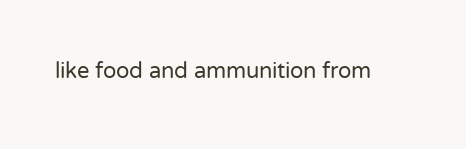like food and ammunition from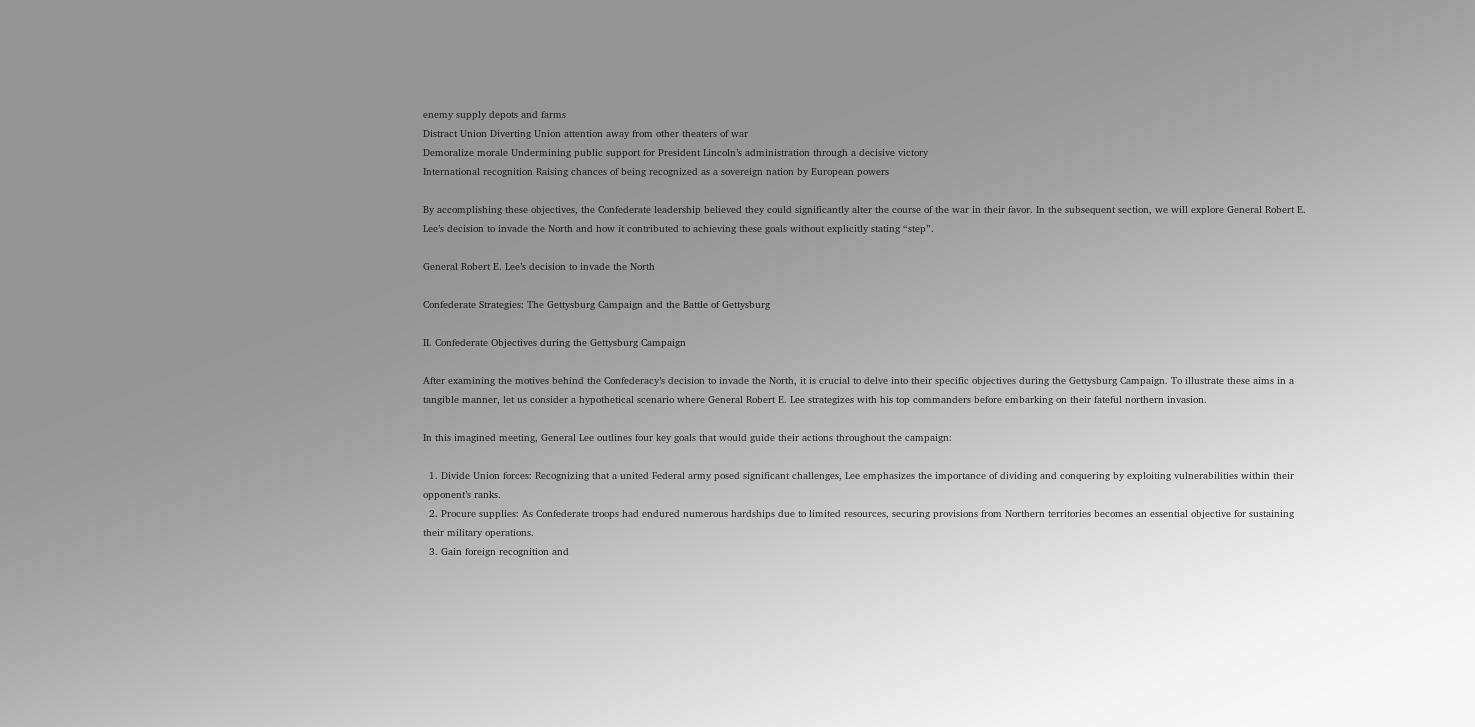enemy supply depots and farms
Distract Union Diverting Union attention away from other theaters of war
Demoralize morale Undermining public support for President Lincoln’s administration through a decisive victory
International recognition Raising chances of being recognized as a sovereign nation by European powers

By accomplishing these objectives, the Confederate leadership believed they could significantly alter the course of the war in their favor. In the subsequent section, we will explore General Robert E. Lee’s decision to invade the North and how it contributed to achieving these goals without explicitly stating “step”.

General Robert E. Lee’s decision to invade the North

Confederate Strategies: The Gettysburg Campaign and the Battle of Gettysburg

II. Confederate Objectives during the Gettysburg Campaign

After examining the motives behind the Confederacy’s decision to invade the North, it is crucial to delve into their specific objectives during the Gettysburg Campaign. To illustrate these aims in a tangible manner, let us consider a hypothetical scenario where General Robert E. Lee strategizes with his top commanders before embarking on their fateful northern invasion.

In this imagined meeting, General Lee outlines four key goals that would guide their actions throughout the campaign:

  1. Divide Union forces: Recognizing that a united Federal army posed significant challenges, Lee emphasizes the importance of dividing and conquering by exploiting vulnerabilities within their opponent’s ranks.
  2. Procure supplies: As Confederate troops had endured numerous hardships due to limited resources, securing provisions from Northern territories becomes an essential objective for sustaining their military operations.
  3. Gain foreign recognition and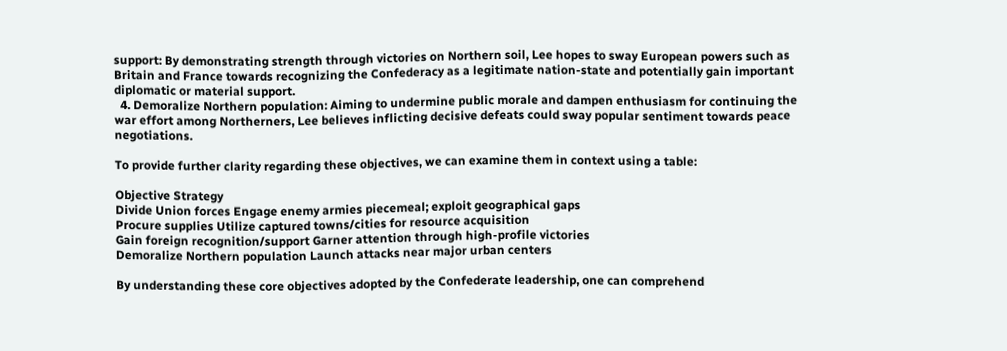support: By demonstrating strength through victories on Northern soil, Lee hopes to sway European powers such as Britain and France towards recognizing the Confederacy as a legitimate nation-state and potentially gain important diplomatic or material support.
  4. Demoralize Northern population: Aiming to undermine public morale and dampen enthusiasm for continuing the war effort among Northerners, Lee believes inflicting decisive defeats could sway popular sentiment towards peace negotiations.

To provide further clarity regarding these objectives, we can examine them in context using a table:

Objective Strategy
Divide Union forces Engage enemy armies piecemeal; exploit geographical gaps
Procure supplies Utilize captured towns/cities for resource acquisition
Gain foreign recognition/support Garner attention through high-profile victories
Demoralize Northern population Launch attacks near major urban centers

By understanding these core objectives adopted by the Confederate leadership, one can comprehend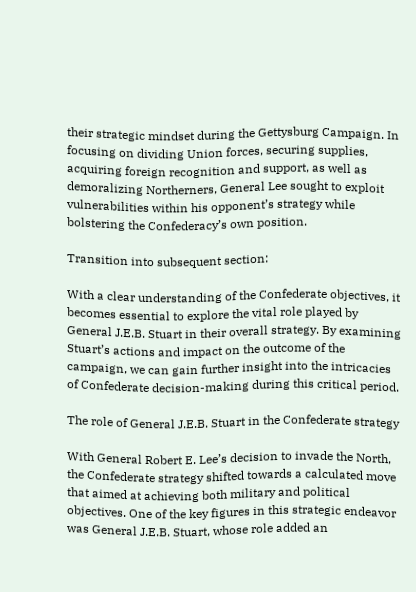their strategic mindset during the Gettysburg Campaign. In focusing on dividing Union forces, securing supplies, acquiring foreign recognition and support, as well as demoralizing Northerners, General Lee sought to exploit vulnerabilities within his opponent’s strategy while bolstering the Confederacy’s own position.

Transition into subsequent section:

With a clear understanding of the Confederate objectives, it becomes essential to explore the vital role played by General J.E.B. Stuart in their overall strategy. By examining Stuart’s actions and impact on the outcome of the campaign, we can gain further insight into the intricacies of Confederate decision-making during this critical period.

The role of General J.E.B. Stuart in the Confederate strategy

With General Robert E. Lee’s decision to invade the North, the Confederate strategy shifted towards a calculated move that aimed at achieving both military and political objectives. One of the key figures in this strategic endeavor was General J.E.B. Stuart, whose role added an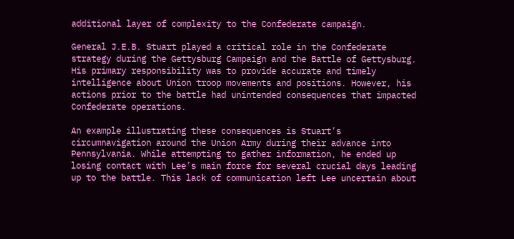additional layer of complexity to the Confederate campaign.

General J.E.B. Stuart played a critical role in the Confederate strategy during the Gettysburg Campaign and the Battle of Gettysburg. His primary responsibility was to provide accurate and timely intelligence about Union troop movements and positions. However, his actions prior to the battle had unintended consequences that impacted Confederate operations.

An example illustrating these consequences is Stuart’s circumnavigation around the Union Army during their advance into Pennsylvania. While attempting to gather information, he ended up losing contact with Lee’s main force for several crucial days leading up to the battle. This lack of communication left Lee uncertain about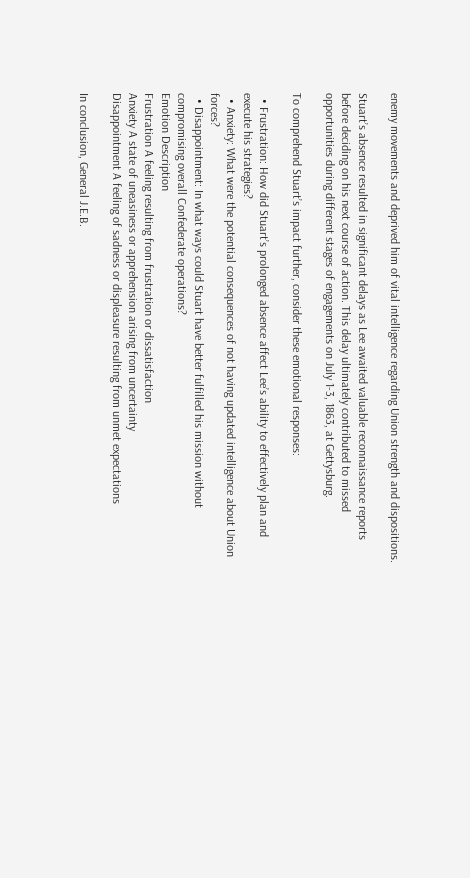enemy movements and deprived him of vital intelligence regarding Union strength and dispositions.

Stuart’s absence resulted in significant delays as Lee awaited valuable reconnaissance reports before deciding on his next course of action. This delay ultimately contributed to missed opportunities during different stages of engagements on July 1-3, 1863, at Gettysburg.

To comprehend Stuart’s impact further, consider these emotional responses:

  • Frustration: How did Stuart’s prolonged absence affect Lee’s ability to effectively plan and execute his strategies?
  • Anxiety: What were the potential consequences of not having updated intelligence about Union forces?
  • Disappointment: In what ways could Stuart have better fulfilled his mission without compromising overall Confederate operations?
Emotion Description
Frustration A feeling resulting from frustration or dissatisfaction
Anxiety A state of uneasiness or apprehension arising from uncertainty
Disappointment A feeling of sadness or displeasure resulting from unmet expectations

In conclusion, General J.E.B.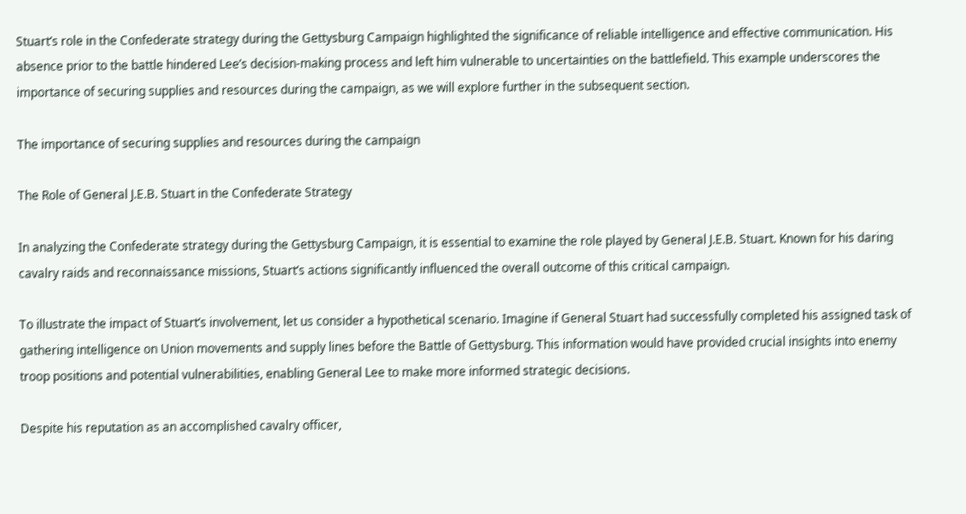Stuart’s role in the Confederate strategy during the Gettysburg Campaign highlighted the significance of reliable intelligence and effective communication. His absence prior to the battle hindered Lee’s decision-making process and left him vulnerable to uncertainties on the battlefield. This example underscores the importance of securing supplies and resources during the campaign, as we will explore further in the subsequent section.

The importance of securing supplies and resources during the campaign

The Role of General J.E.B. Stuart in the Confederate Strategy

In analyzing the Confederate strategy during the Gettysburg Campaign, it is essential to examine the role played by General J.E.B. Stuart. Known for his daring cavalry raids and reconnaissance missions, Stuart’s actions significantly influenced the overall outcome of this critical campaign.

To illustrate the impact of Stuart’s involvement, let us consider a hypothetical scenario. Imagine if General Stuart had successfully completed his assigned task of gathering intelligence on Union movements and supply lines before the Battle of Gettysburg. This information would have provided crucial insights into enemy troop positions and potential vulnerabilities, enabling General Lee to make more informed strategic decisions.

Despite his reputation as an accomplished cavalry officer,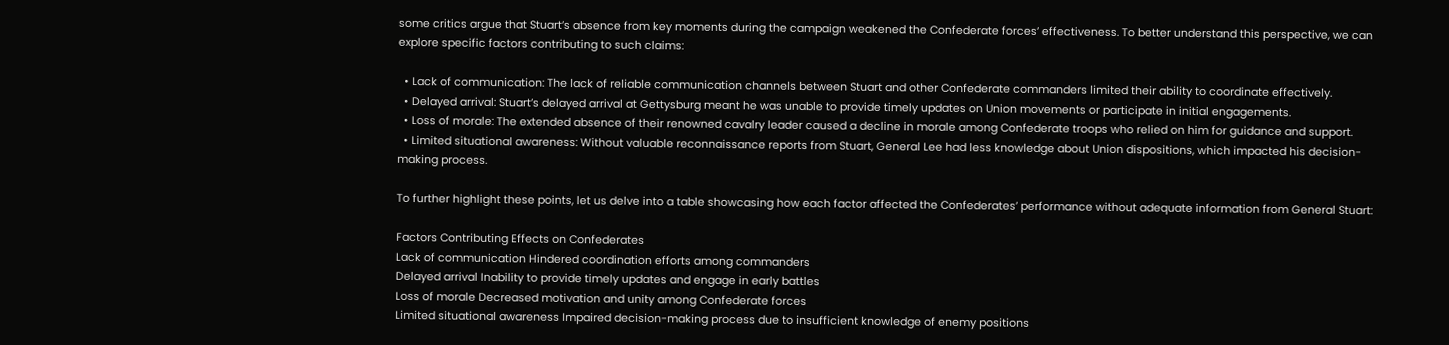some critics argue that Stuart’s absence from key moments during the campaign weakened the Confederate forces’ effectiveness. To better understand this perspective, we can explore specific factors contributing to such claims:

  • Lack of communication: The lack of reliable communication channels between Stuart and other Confederate commanders limited their ability to coordinate effectively.
  • Delayed arrival: Stuart’s delayed arrival at Gettysburg meant he was unable to provide timely updates on Union movements or participate in initial engagements.
  • Loss of morale: The extended absence of their renowned cavalry leader caused a decline in morale among Confederate troops who relied on him for guidance and support.
  • Limited situational awareness: Without valuable reconnaissance reports from Stuart, General Lee had less knowledge about Union dispositions, which impacted his decision-making process.

To further highlight these points, let us delve into a table showcasing how each factor affected the Confederates’ performance without adequate information from General Stuart:

Factors Contributing Effects on Confederates
Lack of communication Hindered coordination efforts among commanders
Delayed arrival Inability to provide timely updates and engage in early battles
Loss of morale Decreased motivation and unity among Confederate forces
Limited situational awareness Impaired decision-making process due to insufficient knowledge of enemy positions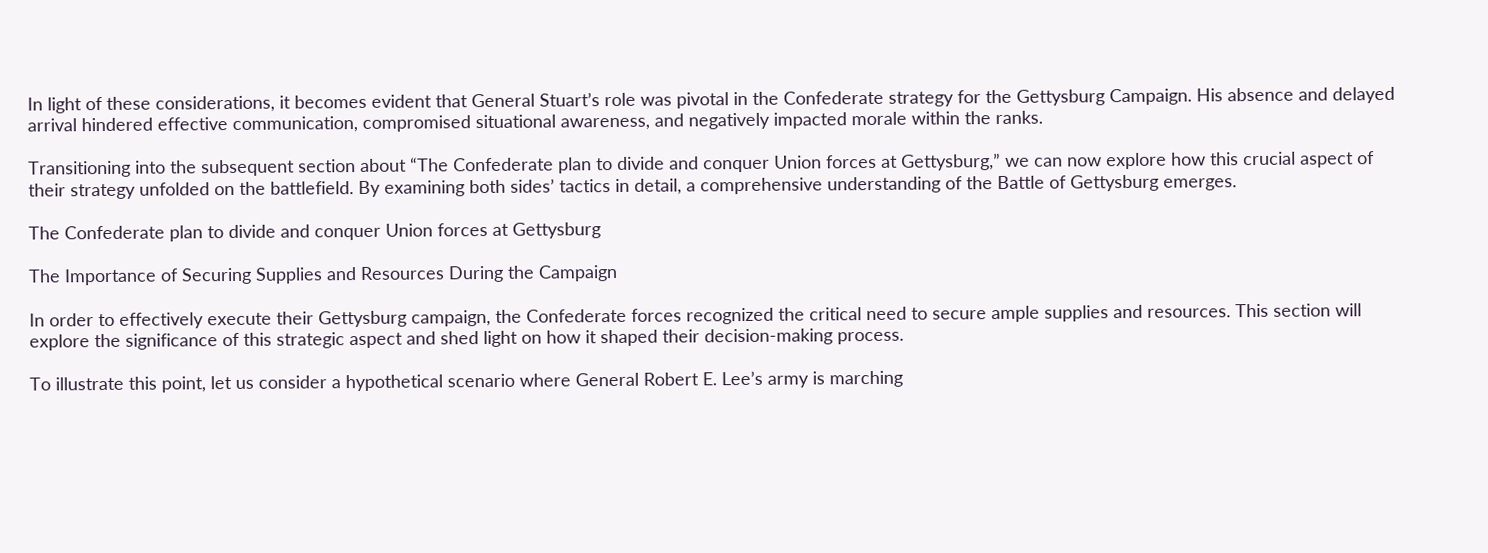In light of these considerations, it becomes evident that General Stuart’s role was pivotal in the Confederate strategy for the Gettysburg Campaign. His absence and delayed arrival hindered effective communication, compromised situational awareness, and negatively impacted morale within the ranks.

Transitioning into the subsequent section about “The Confederate plan to divide and conquer Union forces at Gettysburg,” we can now explore how this crucial aspect of their strategy unfolded on the battlefield. By examining both sides’ tactics in detail, a comprehensive understanding of the Battle of Gettysburg emerges.

The Confederate plan to divide and conquer Union forces at Gettysburg

The Importance of Securing Supplies and Resources During the Campaign

In order to effectively execute their Gettysburg campaign, the Confederate forces recognized the critical need to secure ample supplies and resources. This section will explore the significance of this strategic aspect and shed light on how it shaped their decision-making process.

To illustrate this point, let us consider a hypothetical scenario where General Robert E. Lee’s army is marching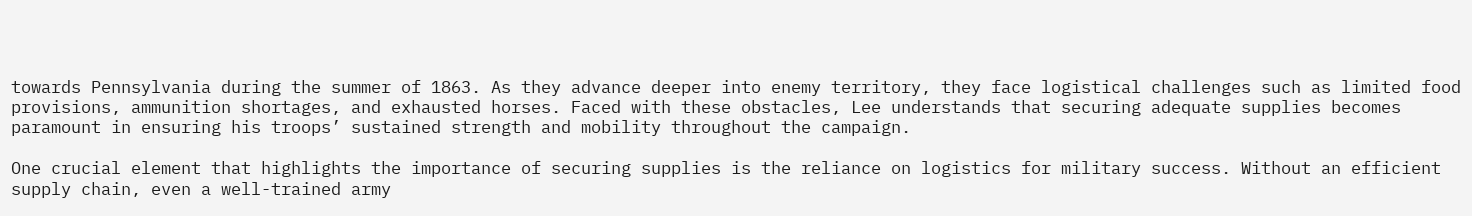towards Pennsylvania during the summer of 1863. As they advance deeper into enemy territory, they face logistical challenges such as limited food provisions, ammunition shortages, and exhausted horses. Faced with these obstacles, Lee understands that securing adequate supplies becomes paramount in ensuring his troops’ sustained strength and mobility throughout the campaign.

One crucial element that highlights the importance of securing supplies is the reliance on logistics for military success. Without an efficient supply chain, even a well-trained army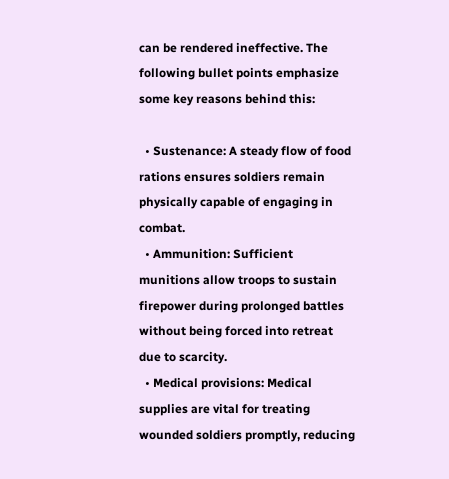can be rendered ineffective. The following bullet points emphasize some key reasons behind this:

  • Sustenance: A steady flow of food rations ensures soldiers remain physically capable of engaging in combat.
  • Ammunition: Sufficient munitions allow troops to sustain firepower during prolonged battles without being forced into retreat due to scarcity.
  • Medical provisions: Medical supplies are vital for treating wounded soldiers promptly, reducing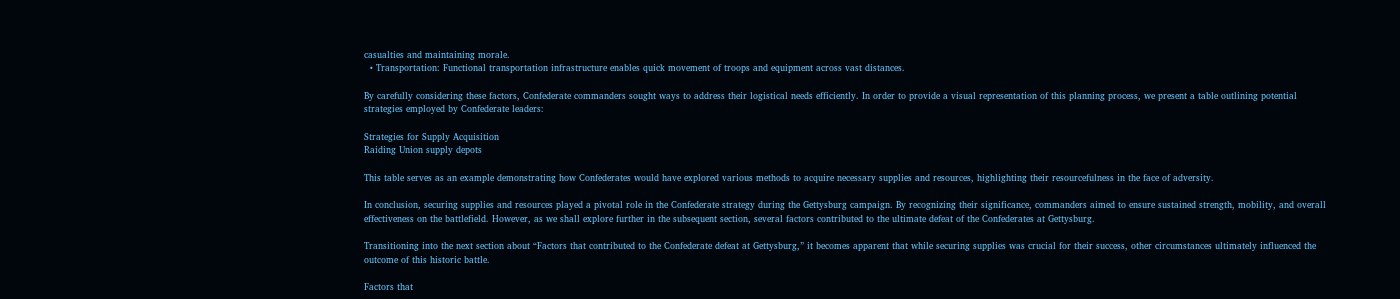casualties and maintaining morale.
  • Transportation: Functional transportation infrastructure enables quick movement of troops and equipment across vast distances.

By carefully considering these factors, Confederate commanders sought ways to address their logistical needs efficiently. In order to provide a visual representation of this planning process, we present a table outlining potential strategies employed by Confederate leaders:

Strategies for Supply Acquisition
Raiding Union supply depots

This table serves as an example demonstrating how Confederates would have explored various methods to acquire necessary supplies and resources, highlighting their resourcefulness in the face of adversity.

In conclusion, securing supplies and resources played a pivotal role in the Confederate strategy during the Gettysburg campaign. By recognizing their significance, commanders aimed to ensure sustained strength, mobility, and overall effectiveness on the battlefield. However, as we shall explore further in the subsequent section, several factors contributed to the ultimate defeat of the Confederates at Gettysburg.

Transitioning into the next section about “Factors that contributed to the Confederate defeat at Gettysburg,” it becomes apparent that while securing supplies was crucial for their success, other circumstances ultimately influenced the outcome of this historic battle.

Factors that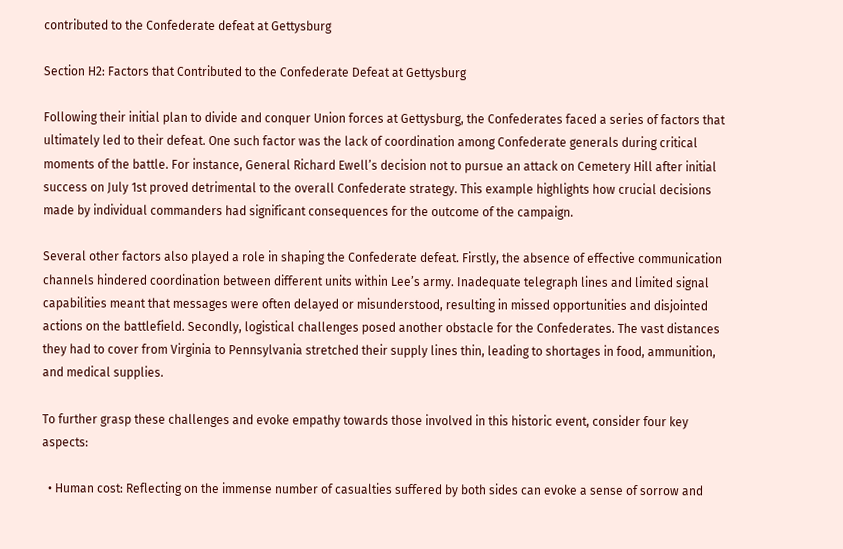contributed to the Confederate defeat at Gettysburg

Section H2: Factors that Contributed to the Confederate Defeat at Gettysburg

Following their initial plan to divide and conquer Union forces at Gettysburg, the Confederates faced a series of factors that ultimately led to their defeat. One such factor was the lack of coordination among Confederate generals during critical moments of the battle. For instance, General Richard Ewell’s decision not to pursue an attack on Cemetery Hill after initial success on July 1st proved detrimental to the overall Confederate strategy. This example highlights how crucial decisions made by individual commanders had significant consequences for the outcome of the campaign.

Several other factors also played a role in shaping the Confederate defeat. Firstly, the absence of effective communication channels hindered coordination between different units within Lee’s army. Inadequate telegraph lines and limited signal capabilities meant that messages were often delayed or misunderstood, resulting in missed opportunities and disjointed actions on the battlefield. Secondly, logistical challenges posed another obstacle for the Confederates. The vast distances they had to cover from Virginia to Pennsylvania stretched their supply lines thin, leading to shortages in food, ammunition, and medical supplies.

To further grasp these challenges and evoke empathy towards those involved in this historic event, consider four key aspects:

  • Human cost: Reflecting on the immense number of casualties suffered by both sides can evoke a sense of sorrow and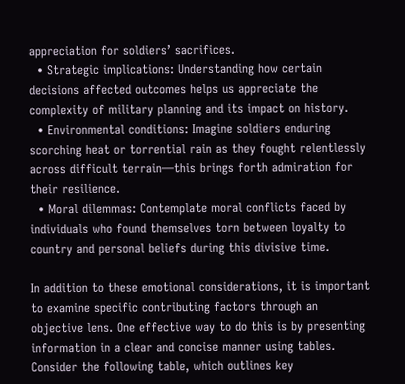appreciation for soldiers’ sacrifices.
  • Strategic implications: Understanding how certain decisions affected outcomes helps us appreciate the complexity of military planning and its impact on history.
  • Environmental conditions: Imagine soldiers enduring scorching heat or torrential rain as they fought relentlessly across difficult terrain—this brings forth admiration for their resilience.
  • Moral dilemmas: Contemplate moral conflicts faced by individuals who found themselves torn between loyalty to country and personal beliefs during this divisive time.

In addition to these emotional considerations, it is important to examine specific contributing factors through an objective lens. One effective way to do this is by presenting information in a clear and concise manner using tables. Consider the following table, which outlines key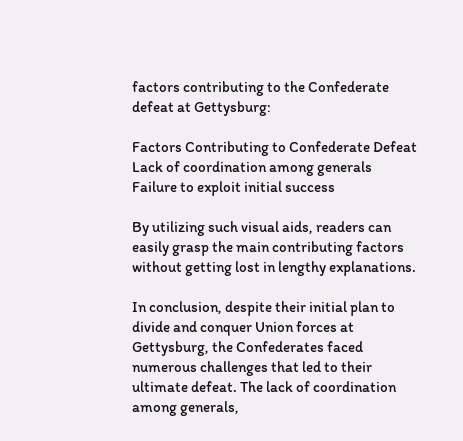factors contributing to the Confederate defeat at Gettysburg:

Factors Contributing to Confederate Defeat
Lack of coordination among generals
Failure to exploit initial success

By utilizing such visual aids, readers can easily grasp the main contributing factors without getting lost in lengthy explanations.

In conclusion, despite their initial plan to divide and conquer Union forces at Gettysburg, the Confederates faced numerous challenges that led to their ultimate defeat. The lack of coordination among generals,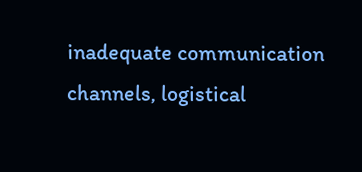inadequate communication channels, logistical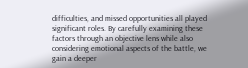difficulties, and missed opportunities all played significant roles. By carefully examining these factors through an objective lens while also considering emotional aspects of the battle, we gain a deeper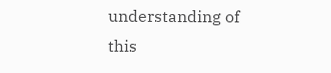understanding of this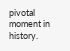pivotal moment in history.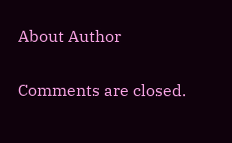About Author

Comments are closed.